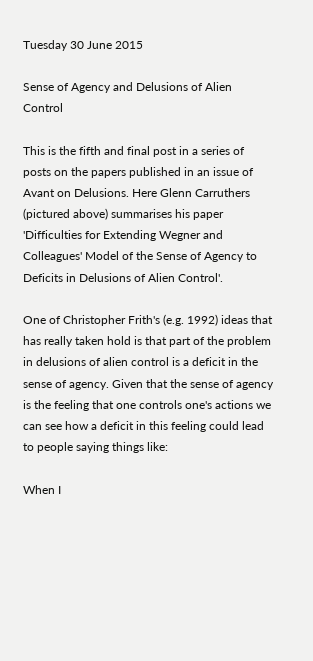Tuesday 30 June 2015

Sense of Agency and Delusions of Alien Control

This is the fifth and final post in a series of posts on the papers published in an issue of Avant on Delusions. Here Glenn Carruthers (pictured above) summarises his paper 'Difficulties for Extending Wegner and Colleagues' Model of the Sense of Agency to Deficits in Delusions of Alien Control'.

One of Christopher Frith's (e.g. 1992) ideas that has really taken hold is that part of the problem in delusions of alien control is a deficit in the sense of agency. Given that the sense of agency is the feeling that one controls one's actions we can see how a deficit in this feeling could lead to people saying things like:

When I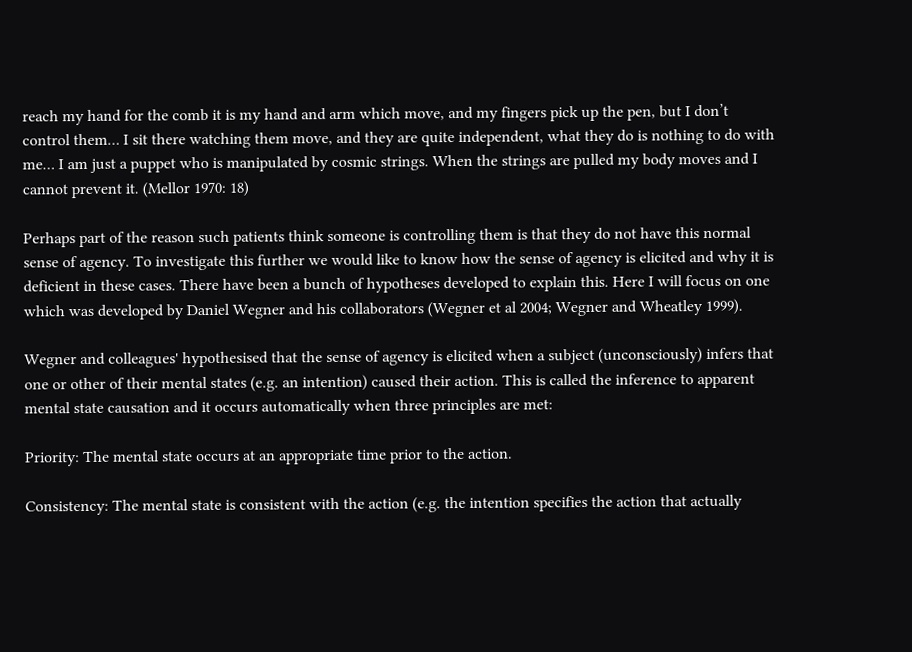reach my hand for the comb it is my hand and arm which move, and my fingers pick up the pen, but I don’t control them… I sit there watching them move, and they are quite independent, what they do is nothing to do with me… I am just a puppet who is manipulated by cosmic strings. When the strings are pulled my body moves and I cannot prevent it. (Mellor 1970: 18)

Perhaps part of the reason such patients think someone is controlling them is that they do not have this normal sense of agency. To investigate this further we would like to know how the sense of agency is elicited and why it is deficient in these cases. There have been a bunch of hypotheses developed to explain this. Here I will focus on one which was developed by Daniel Wegner and his collaborators (Wegner et al 2004; Wegner and Wheatley 1999).

Wegner and colleagues' hypothesised that the sense of agency is elicited when a subject (unconsciously) infers that one or other of their mental states (e.g. an intention) caused their action. This is called the inference to apparent mental state causation and it occurs automatically when three principles are met:

Priority: The mental state occurs at an appropriate time prior to the action.

Consistency: The mental state is consistent with the action (e.g. the intention specifies the action that actually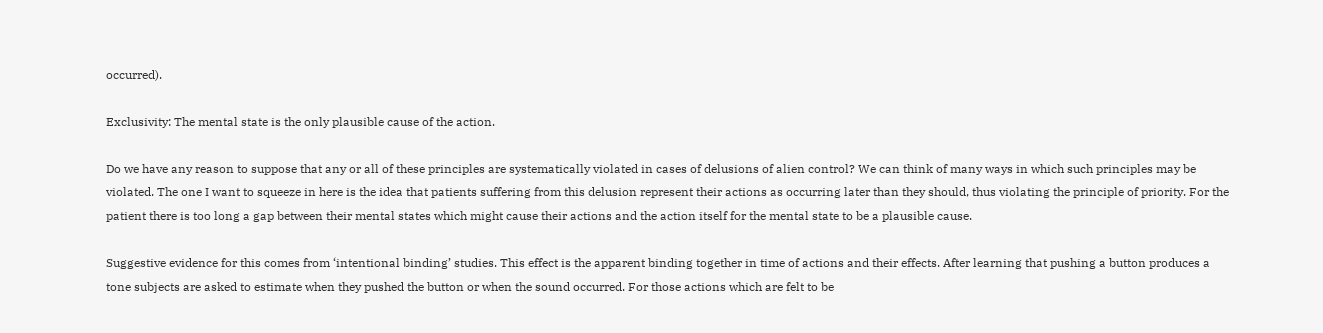occurred).

Exclusivity: The mental state is the only plausible cause of the action.

Do we have any reason to suppose that any or all of these principles are systematically violated in cases of delusions of alien control? We can think of many ways in which such principles may be violated. The one I want to squeeze in here is the idea that patients suffering from this delusion represent their actions as occurring later than they should, thus violating the principle of priority. For the patient there is too long a gap between their mental states which might cause their actions and the action itself for the mental state to be a plausible cause.

Suggestive evidence for this comes from ‘intentional binding’ studies. This effect is the apparent binding together in time of actions and their effects. After learning that pushing a button produces a tone subjects are asked to estimate when they pushed the button or when the sound occurred. For those actions which are felt to be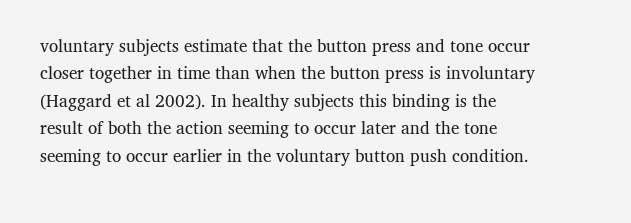voluntary subjects estimate that the button press and tone occur closer together in time than when the button press is involuntary (Haggard et al 2002). In healthy subjects this binding is the result of both the action seeming to occur later and the tone seeming to occur earlier in the voluntary button push condition.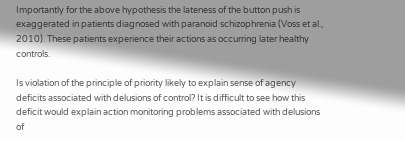Importantly for the above hypothesis the lateness of the button push is exaggerated in patients diagnosed with paranoid schizophrenia (Voss et al., 2010). These patients experience their actions as occurring later healthy controls.

Is violation of the principle of priority likely to explain sense of agency deficits associated with delusions of control? It is difficult to see how this deficit would explain action monitoring problems associated with delusions of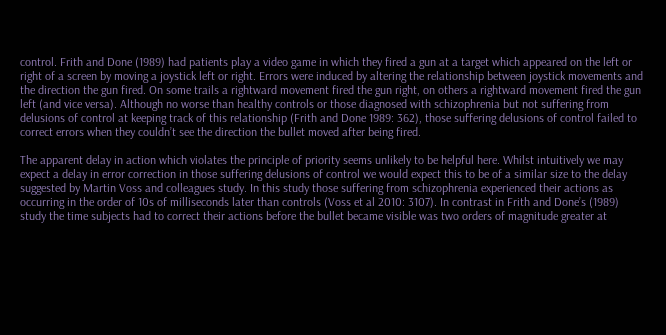control. Frith and Done (1989) had patients play a video game in which they fired a gun at a target which appeared on the left or right of a screen by moving a joystick left or right. Errors were induced by altering the relationship between joystick movements and the direction the gun fired. On some trails a rightward movement fired the gun right, on others a rightward movement fired the gun left (and vice versa). Although no worse than healthy controls or those diagnosed with schizophrenia but not suffering from delusions of control at keeping track of this relationship (Frith and Done 1989: 362), those suffering delusions of control failed to correct errors when they couldn’t see the direction the bullet moved after being fired.

The apparent delay in action which violates the principle of priority seems unlikely to be helpful here. Whilst intuitively we may expect a delay in error correction in those suffering delusions of control we would expect this to be of a similar size to the delay suggested by Martin Voss and colleagues study. In this study those suffering from schizophrenia experienced their actions as occurring in the order of 10s of milliseconds later than controls (Voss et al 2010: 3107). In contrast in Frith and Done’s (1989) study the time subjects had to correct their actions before the bullet became visible was two orders of magnitude greater at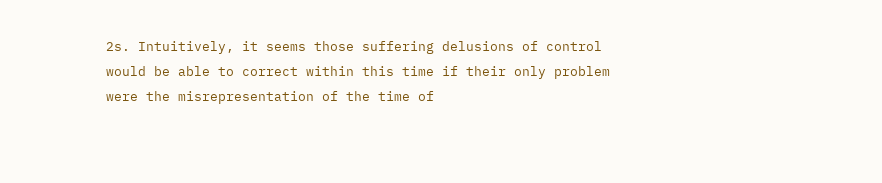2s. Intuitively, it seems those suffering delusions of control would be able to correct within this time if their only problem were the misrepresentation of the time of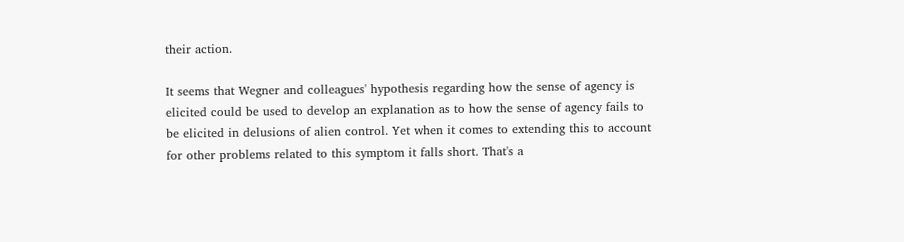their action.

It seems that Wegner and colleagues' hypothesis regarding how the sense of agency is elicited could be used to develop an explanation as to how the sense of agency fails to be elicited in delusions of alien control. Yet when it comes to extending this to account for other problems related to this symptom it falls short. That's a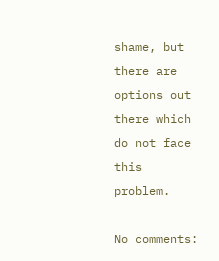shame, but there are options out there which do not face this problem.

No comments: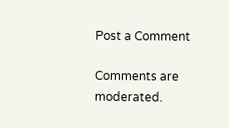Post a Comment

Comments are moderated.